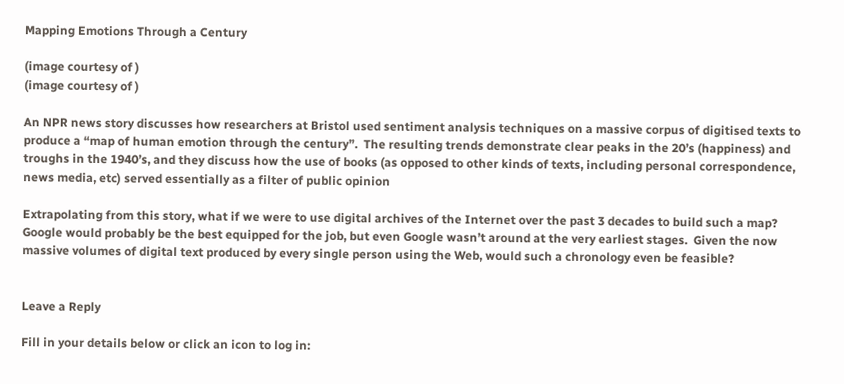Mapping Emotions Through a Century

(image courtesy of )
(image courtesy of )

An NPR news story discusses how researchers at Bristol used sentiment analysis techniques on a massive corpus of digitised texts to produce a “map of human emotion through the century”.  The resulting trends demonstrate clear peaks in the 20’s (happiness) and troughs in the 1940’s, and they discuss how the use of books (as opposed to other kinds of texts, including personal correspondence, news media, etc) served essentially as a filter of public opinion

Extrapolating from this story, what if we were to use digital archives of the Internet over the past 3 decades to build such a map?  Google would probably be the best equipped for the job, but even Google wasn’t around at the very earliest stages.  Given the now massive volumes of digital text produced by every single person using the Web, would such a chronology even be feasible?


Leave a Reply

Fill in your details below or click an icon to log in: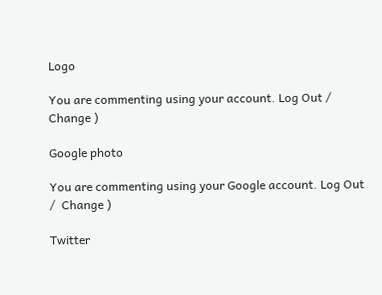Logo

You are commenting using your account. Log Out /  Change )

Google photo

You are commenting using your Google account. Log Out /  Change )

Twitter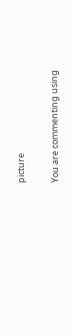picture

You are commenting using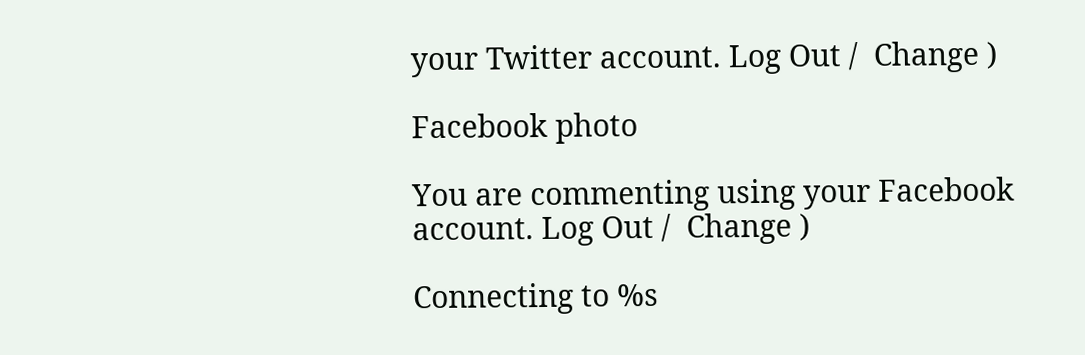your Twitter account. Log Out /  Change )

Facebook photo

You are commenting using your Facebook account. Log Out /  Change )

Connecting to %s